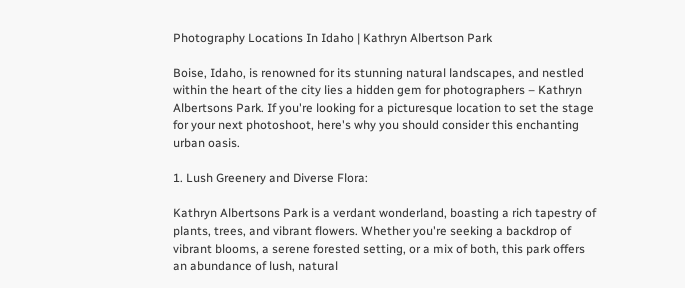Photography Locations In Idaho | Kathryn Albertson Park

Boise, Idaho, is renowned for its stunning natural landscapes, and nestled within the heart of the city lies a hidden gem for photographers – Kathryn Albertsons Park. If you're looking for a picturesque location to set the stage for your next photoshoot, here's why you should consider this enchanting urban oasis.

1. Lush Greenery and Diverse Flora:

Kathryn Albertsons Park is a verdant wonderland, boasting a rich tapestry of plants, trees, and vibrant flowers. Whether you're seeking a backdrop of vibrant blooms, a serene forested setting, or a mix of both, this park offers an abundance of lush, natural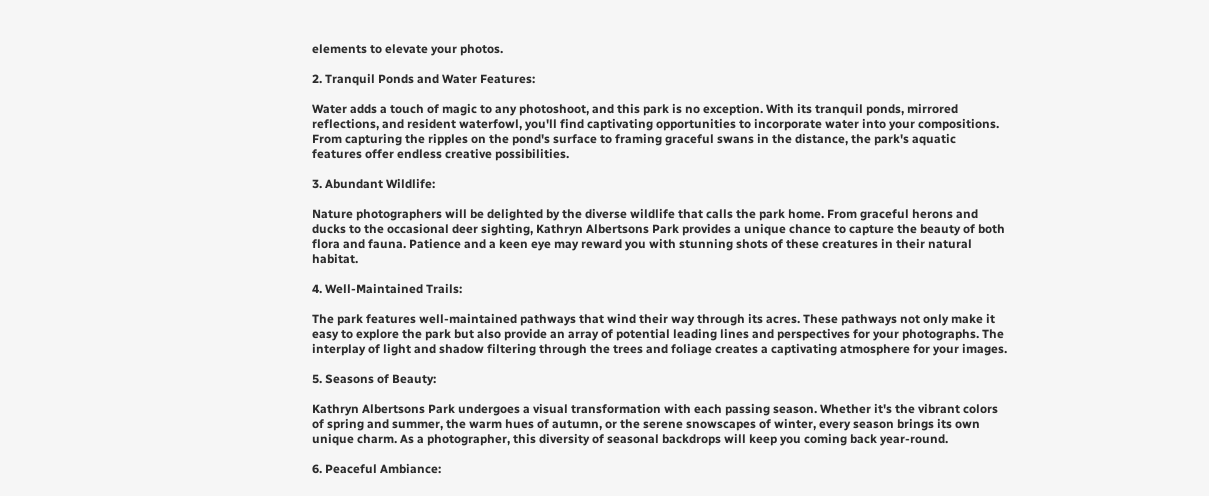elements to elevate your photos.

2. Tranquil Ponds and Water Features:

Water adds a touch of magic to any photoshoot, and this park is no exception. With its tranquil ponds, mirrored reflections, and resident waterfowl, you'll find captivating opportunities to incorporate water into your compositions. From capturing the ripples on the pond's surface to framing graceful swans in the distance, the park's aquatic features offer endless creative possibilities.

3. Abundant Wildlife:

Nature photographers will be delighted by the diverse wildlife that calls the park home. From graceful herons and ducks to the occasional deer sighting, Kathryn Albertsons Park provides a unique chance to capture the beauty of both flora and fauna. Patience and a keen eye may reward you with stunning shots of these creatures in their natural habitat.

4. Well-Maintained Trails:

The park features well-maintained pathways that wind their way through its acres. These pathways not only make it easy to explore the park but also provide an array of potential leading lines and perspectives for your photographs. The interplay of light and shadow filtering through the trees and foliage creates a captivating atmosphere for your images.

5. Seasons of Beauty:

Kathryn Albertsons Park undergoes a visual transformation with each passing season. Whether it's the vibrant colors of spring and summer, the warm hues of autumn, or the serene snowscapes of winter, every season brings its own unique charm. As a photographer, this diversity of seasonal backdrops will keep you coming back year-round.

6. Peaceful Ambiance: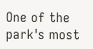One of the park's most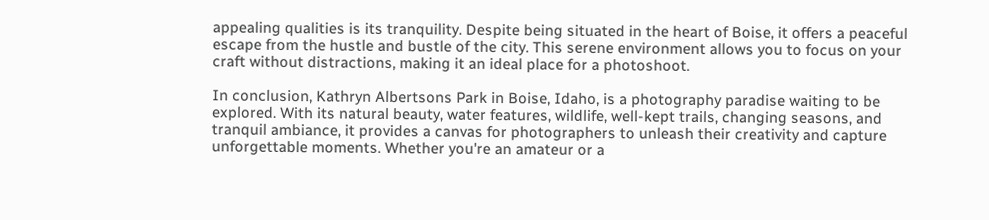appealing qualities is its tranquility. Despite being situated in the heart of Boise, it offers a peaceful escape from the hustle and bustle of the city. This serene environment allows you to focus on your craft without distractions, making it an ideal place for a photoshoot.

In conclusion, Kathryn Albertsons Park in Boise, Idaho, is a photography paradise waiting to be explored. With its natural beauty, water features, wildlife, well-kept trails, changing seasons, and tranquil ambiance, it provides a canvas for photographers to unleash their creativity and capture unforgettable moments. Whether you're an amateur or a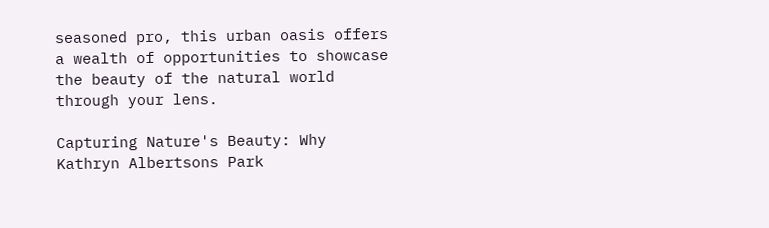seasoned pro, this urban oasis offers a wealth of opportunities to showcase the beauty of the natural world through your lens.

Capturing Nature's Beauty: Why Kathryn Albertsons Park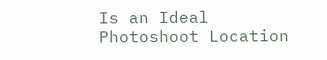Is an Ideal Photoshoot Location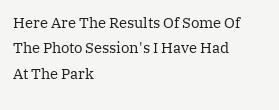Here Are The Results Of Some Of The Photo Session's I Have Had At The Park